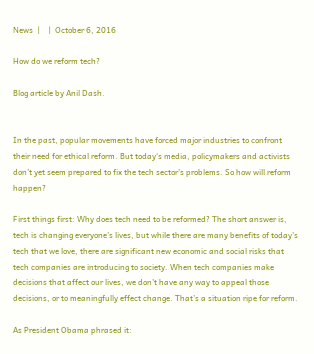News  |    |  October 6, 2016

How do we reform tech?

Blog article by Anil Dash.


In the past, popular movements have forced major industries to confront their need for ethical reform. But today‘s media, policymakers and activists don’t yet seem prepared to fix the tech sector’s problems. So how will reform happen?

First things first: Why does tech need to be reformed? The short answer is, tech is changing everyone’s lives, but while there are many benefits of today’s tech that we love, there are significant new economic and social risks that tech companies are introducing to society. When tech companies make decisions that affect our lives, we don’t have any way to appeal those decisions, or to meaningfully effect change. That’s a situation ripe for reform.

As President Obama phrased it: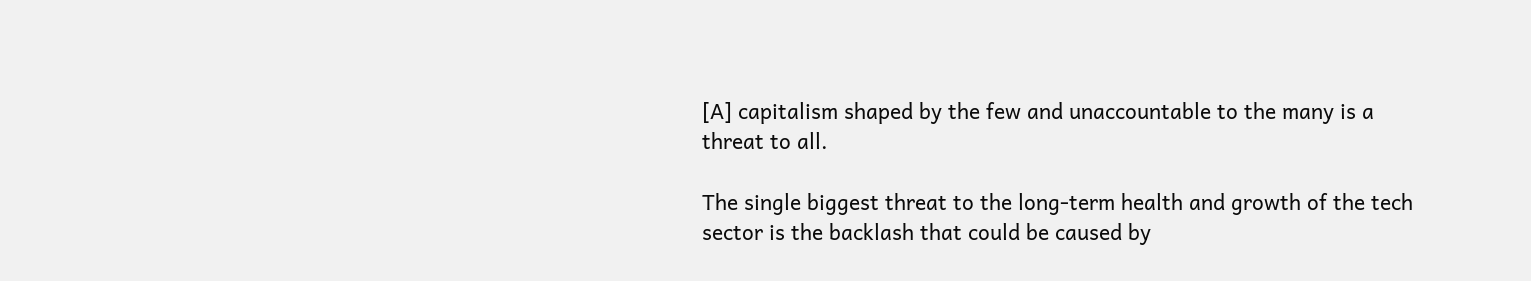[A] capitalism shaped by the few and unaccountable to the many is a threat to all.

The single biggest threat to the long-term health and growth of the tech sector is the backlash that could be caused by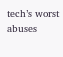tech’s worst abuses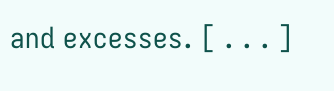and excesses. [ . . . ]